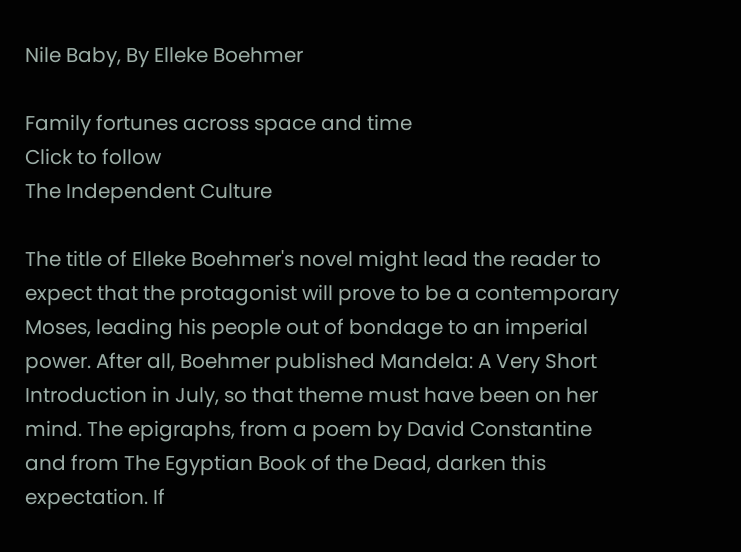Nile Baby, By Elleke Boehmer

Family fortunes across space and time
Click to follow
The Independent Culture

The title of Elleke Boehmer's novel might lead the reader to expect that the protagonist will prove to be a contemporary Moses, leading his people out of bondage to an imperial power. After all, Boehmer published Mandela: A Very Short Introduction in July, so that theme must have been on her mind. The epigraphs, from a poem by David Constantine and from The Egyptian Book of the Dead, darken this expectation. If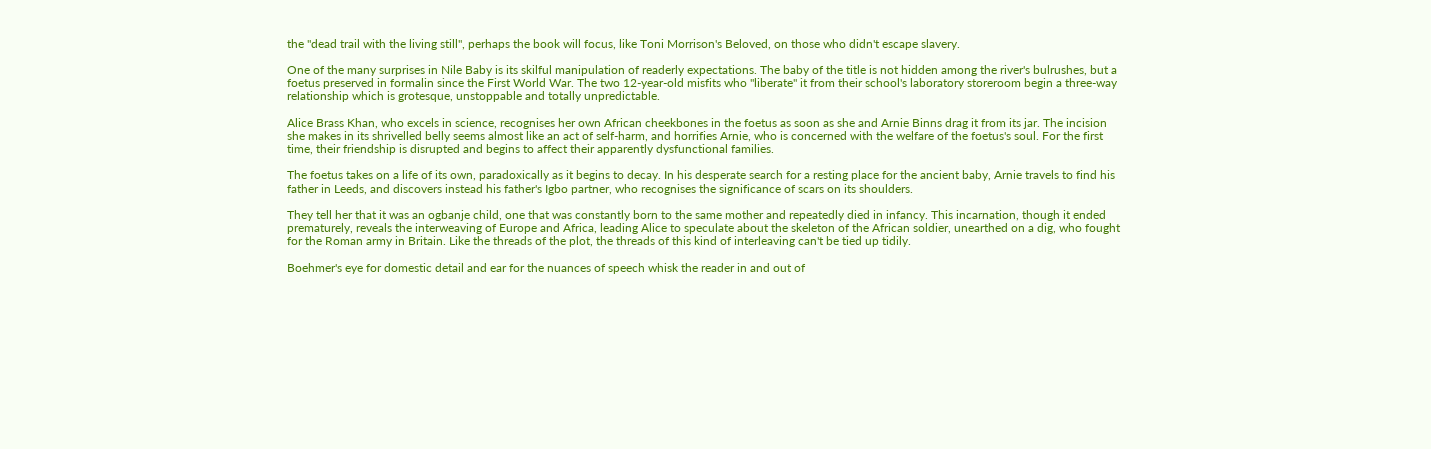the "dead trail with the living still", perhaps the book will focus, like Toni Morrison's Beloved, on those who didn't escape slavery.

One of the many surprises in Nile Baby is its skilful manipulation of readerly expectations. The baby of the title is not hidden among the river's bulrushes, but a foetus preserved in formalin since the First World War. The two 12-year-old misfits who "liberate" it from their school's laboratory storeroom begin a three-way relationship which is grotesque, unstoppable and totally unpredictable.

Alice Brass Khan, who excels in science, recognises her own African cheekbones in the foetus as soon as she and Arnie Binns drag it from its jar. The incision she makes in its shrivelled belly seems almost like an act of self-harm, and horrifies Arnie, who is concerned with the welfare of the foetus's soul. For the first time, their friendship is disrupted and begins to affect their apparently dysfunctional families.

The foetus takes on a life of its own, paradoxically as it begins to decay. In his desperate search for a resting place for the ancient baby, Arnie travels to find his father in Leeds, and discovers instead his father's Igbo partner, who recognises the significance of scars on its shoulders.

They tell her that it was an ogbanje child, one that was constantly born to the same mother and repeatedly died in infancy. This incarnation, though it ended prematurely, reveals the interweaving of Europe and Africa, leading Alice to speculate about the skeleton of the African soldier, unearthed on a dig, who fought for the Roman army in Britain. Like the threads of the plot, the threads of this kind of interleaving can't be tied up tidily.

Boehmer's eye for domestic detail and ear for the nuances of speech whisk the reader in and out of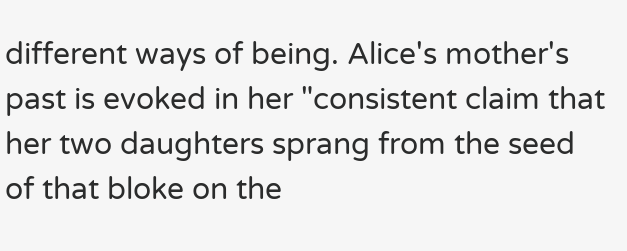different ways of being. Alice's mother's past is evoked in her "consistent claim that her two daughters sprang from the seed of that bloke on the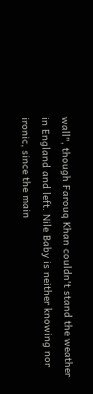wall", though Farouq Khan couldn't stand the weather in England and left. Nile Baby is neither knowing nor ironic, since the main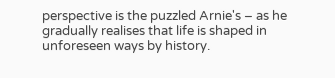perspective is the puzzled Arnie's – as he gradually realises that life is shaped in unforeseen ways by history.